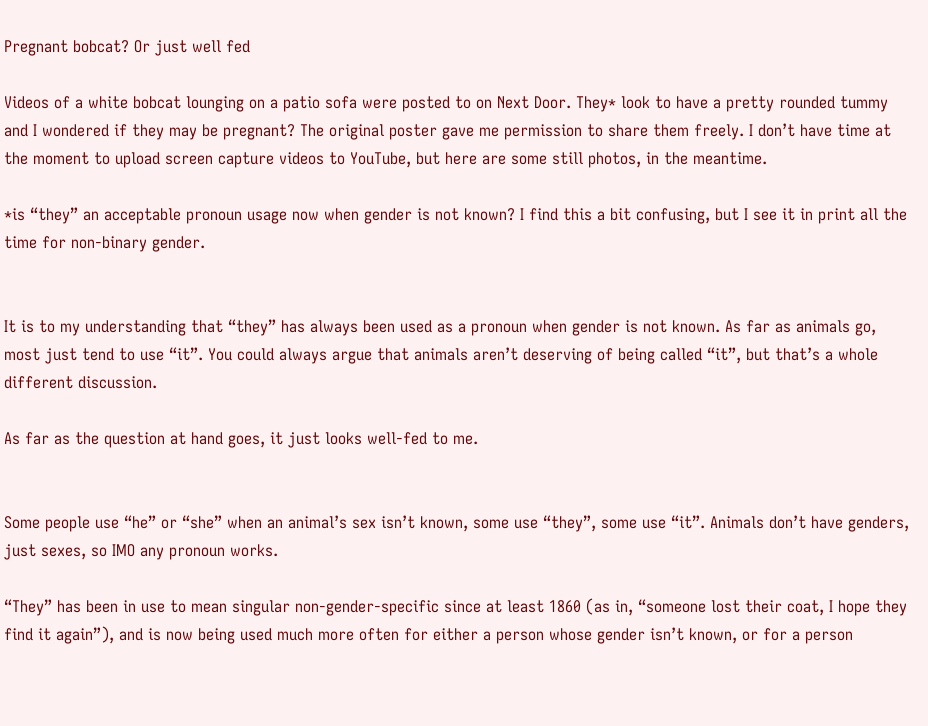Pregnant bobcat? Or just well fed

Videos of a white bobcat lounging on a patio sofa were posted to on Next Door. They* look to have a pretty rounded tummy and I wondered if they may be pregnant? The original poster gave me permission to share them freely. I don’t have time at the moment to upload screen capture videos to YouTube, but here are some still photos, in the meantime.

*is “they” an acceptable pronoun usage now when gender is not known? I find this a bit confusing, but I see it in print all the time for non-binary gender.


It is to my understanding that “they” has always been used as a pronoun when gender is not known. As far as animals go, most just tend to use “it”. You could always argue that animals aren’t deserving of being called “it”, but that’s a whole different discussion.

As far as the question at hand goes, it just looks well-fed to me.


Some people use “he” or “she” when an animal’s sex isn’t known, some use “they”, some use “it”. Animals don’t have genders, just sexes, so IMO any pronoun works.

“They” has been in use to mean singular non-gender-specific since at least 1860 (as in, “someone lost their coat, I hope they find it again”), and is now being used much more often for either a person whose gender isn’t known, or for a person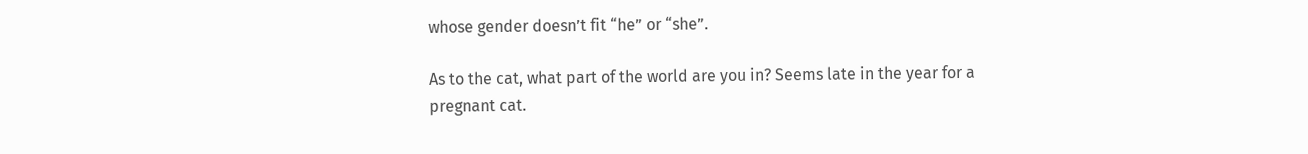whose gender doesn’t fit “he” or “she”.

As to the cat, what part of the world are you in? Seems late in the year for a pregnant cat.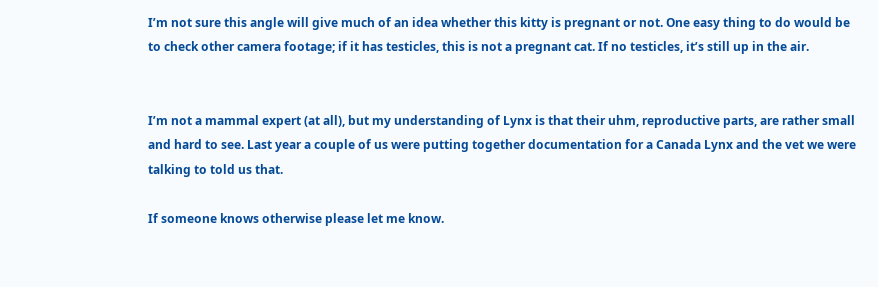I’m not sure this angle will give much of an idea whether this kitty is pregnant or not. One easy thing to do would be to check other camera footage; if it has testicles, this is not a pregnant cat. If no testicles, it’s still up in the air.


I’m not a mammal expert (at all), but my understanding of Lynx is that their uhm, reproductive parts, are rather small and hard to see. Last year a couple of us were putting together documentation for a Canada Lynx and the vet we were talking to told us that.

If someone knows otherwise please let me know.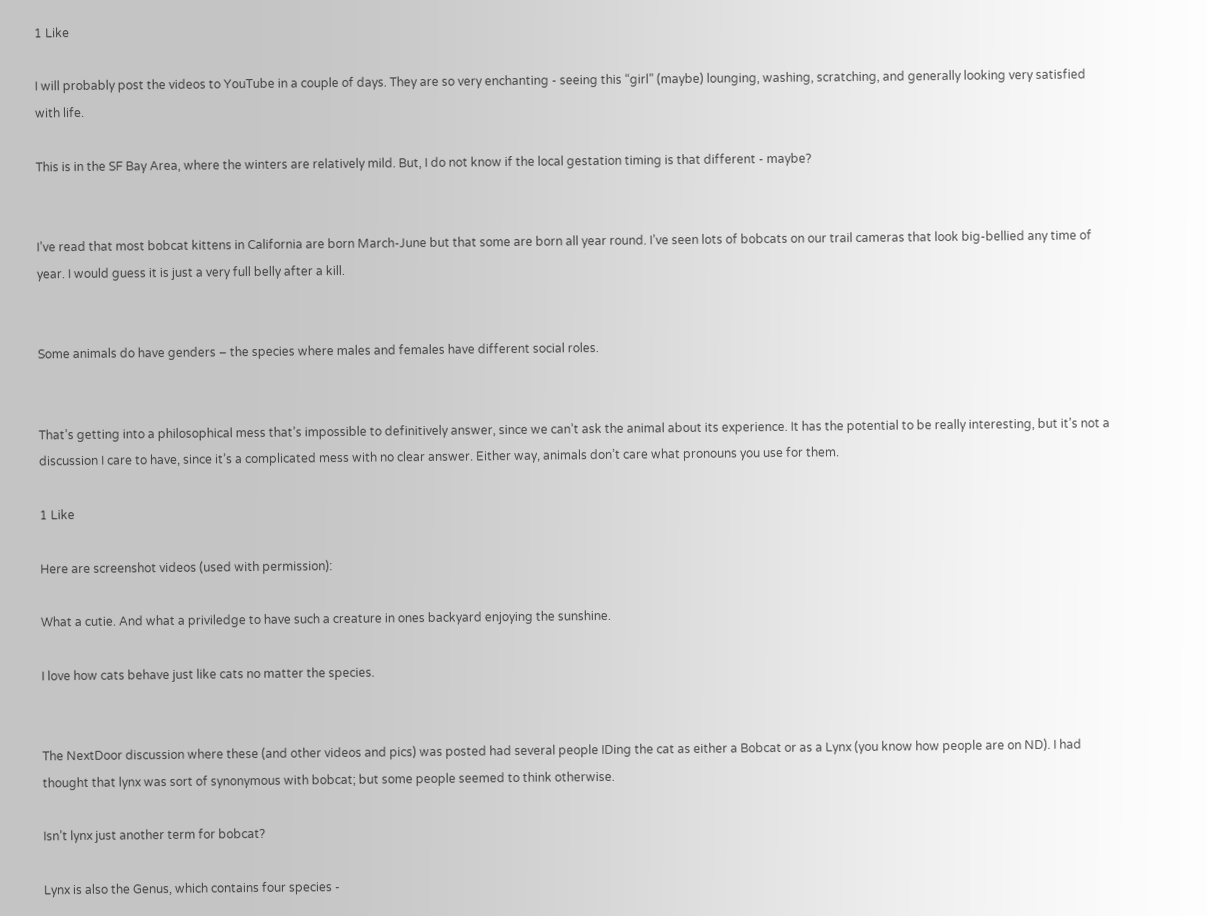1 Like

I will probably post the videos to YouTube in a couple of days. They are so very enchanting - seeing this “girl” (maybe) lounging, washing, scratching, and generally looking very satisfied with life.

This is in the SF Bay Area, where the winters are relatively mild. But, I do not know if the local gestation timing is that different - maybe?


I’ve read that most bobcat kittens in California are born March-June but that some are born all year round. I’ve seen lots of bobcats on our trail cameras that look big-bellied any time of year. I would guess it is just a very full belly after a kill.


Some animals do have genders – the species where males and females have different social roles.


That’s getting into a philosophical mess that’s impossible to definitively answer, since we can’t ask the animal about its experience. It has the potential to be really interesting, but it’s not a discussion I care to have, since it’s a complicated mess with no clear answer. Either way, animals don’t care what pronouns you use for them.

1 Like

Here are screenshot videos (used with permission):

What a cutie. And what a priviledge to have such a creature in ones backyard enjoying the sunshine.

I love how cats behave just like cats no matter the species.


The NextDoor discussion where these (and other videos and pics) was posted had several people IDing the cat as either a Bobcat or as a Lynx (you know how people are on ND). I had thought that lynx was sort of synonymous with bobcat; but some people seemed to think otherwise.

Isn’t lynx just another term for bobcat?

Lynx is also the Genus, which contains four species -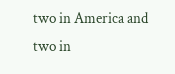two in America and two in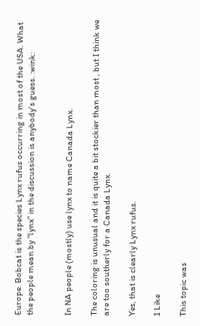Europe. Bobcat is the species Lynx rufus occurring in most of the USA. What the people mean by “lynx” in the discussion is anybody’s guess. :wink:


In NA people (mostly) use lynx to name Canada Lynx.

The coloring is unusual and it is quite a bit stockier than most , but I think we are too southerly for a Canada Lynx.

Yes, that is clearly Lynx rufus.

1 Like

This topic was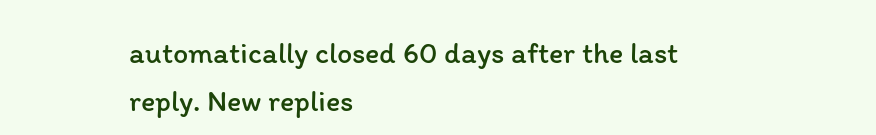automatically closed 60 days after the last reply. New replies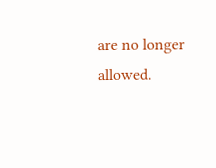are no longer allowed.